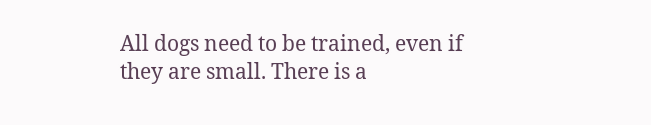All dogs need to be trained, even if they are small. There is a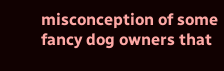misconception of some fancy dog owners that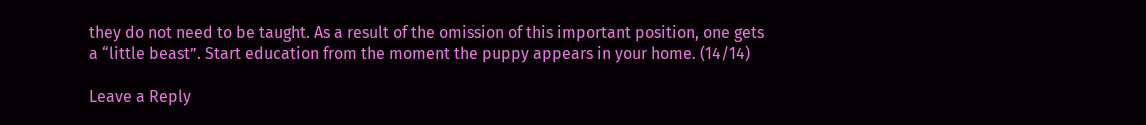they do not need to be taught. As a result of the omission of this important position, one gets a “little beast”. Start education from the moment the puppy appears in your home. (14/14)

Leave a Reply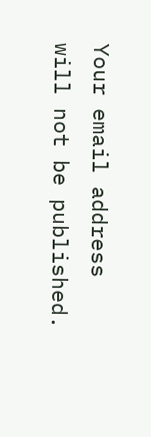Your email address will not be published.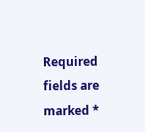Required fields are marked *